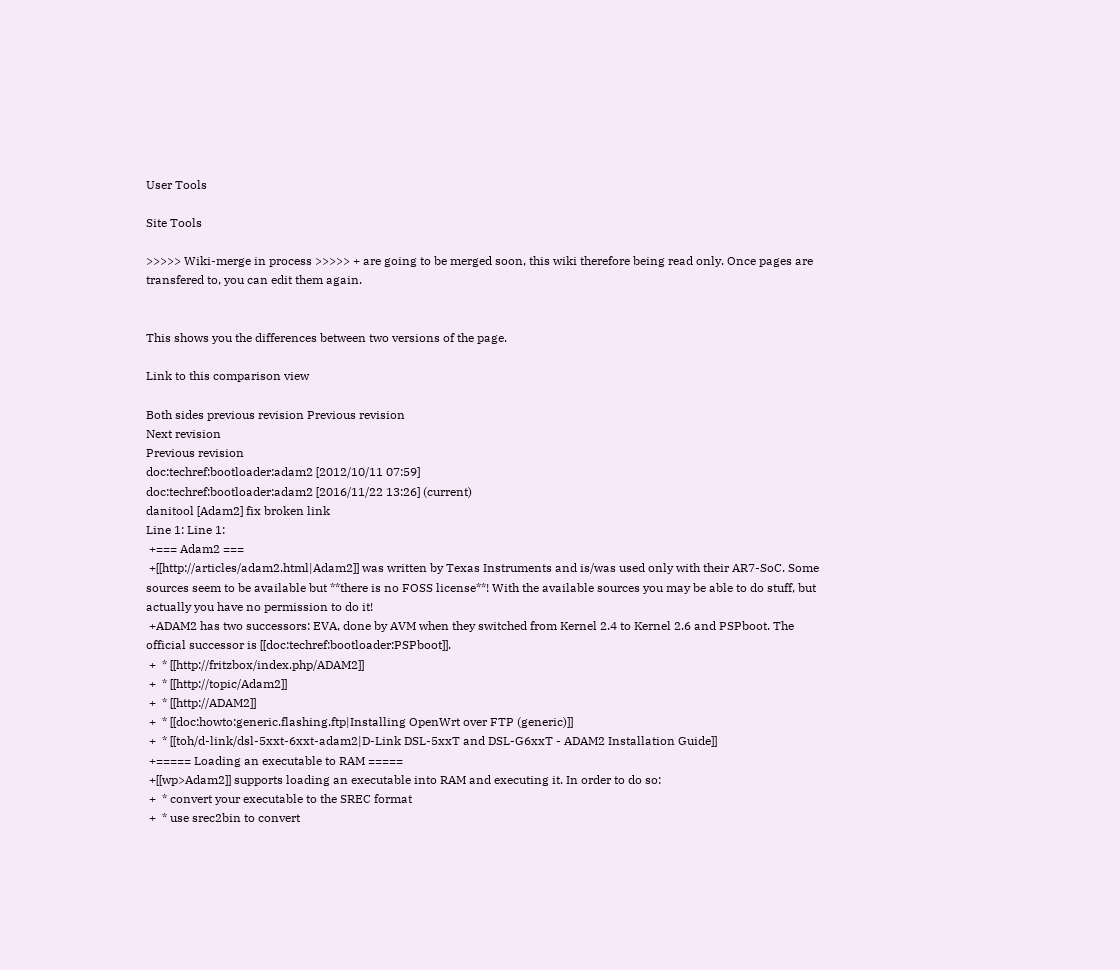User Tools

Site Tools

>>>>> Wiki-merge in process >>>>> + are going to be merged soon, this wiki therefore being read only. Once pages are transfered to, you can edit them again.


This shows you the differences between two versions of the page.

Link to this comparison view

Both sides previous revision Previous revision
Next revision
Previous revision
doc:techref:bootloader:adam2 [2012/10/11 07:59]
doc:techref:bootloader:adam2 [2016/11/22 13:26] (current)
danitool [Adam2] fix broken link
Line 1: Line 1:
 +=== Adam2 ===
 +[[http://articles/adam2.html|Adam2]] was written by Texas Instruments and is/was used only with their AR7-SoC. Some sources seem to be available but **there is no FOSS license**! With the available sources you may be able to do stuff, but actually you have no permission to do it!
 +ADAM2 has two successors: EVA, done by AVM when they switched from Kernel 2.4 to Kernel 2.6 and PSPboot. The official successor is [[doc:techref:bootloader:PSPboot]].
 +  * [[http://fritzbox/index.php/ADAM2]]
 +  * [[http://topic/Adam2]]
 +  * [[http://ADAM2]]
 +  * [[doc:howto:generic.flashing.ftp|Installing OpenWrt over FTP (generic)]]
 +  * [[toh/d-link/dsl-5xxt-6xxt-adam2|D-Link DSL-5xxT and DSL-G6xxT - ADAM2 Installation Guide]]
 +===== Loading an executable to RAM =====
 +[[wp>Adam2]] supports loading an executable into RAM and executing it. In order to do so:
 +  * convert your executable to the SREC format
 +  * use srec2bin to convert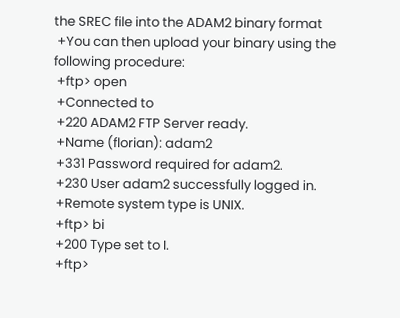the SREC file into the ADAM2 binary format
 +You can then upload your binary using the following procedure:
 +ftp> open
 +Connected to
 +220 ADAM2 FTP Server ready.
 +Name (florian): adam2
 +331 Password required for adam2.
 +230 User adam2 successfully logged in.
 +Remote system type is UNIX.
 +ftp> bi
 +200 Type set to I.
 +ftp>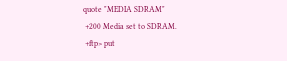quote "MEDIA SDRAM"
 +200 Media set to SDRAM.
 +ftp> put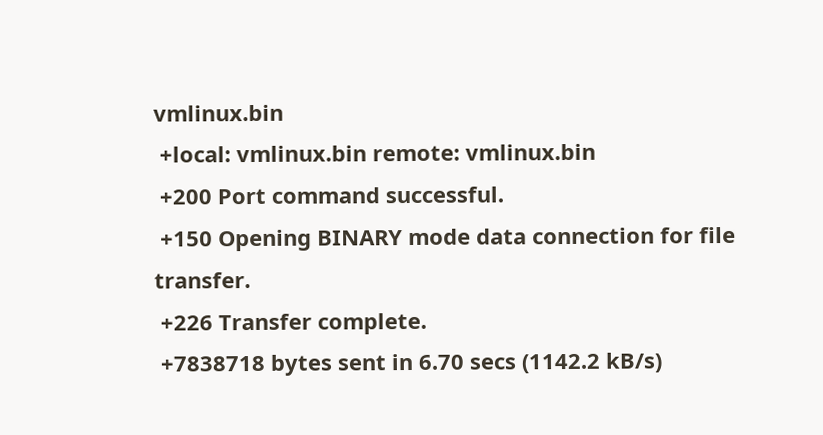vmlinux.bin
 +local: vmlinux.bin remote: vmlinux.bin
 +200 Port command successful.
 +150 Opening BINARY mode data connection for file transfer.
 +226 Transfer complete.
 +7838718 bytes sent in 6.70 secs (1142.2 kB/s)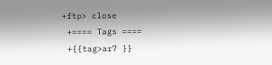+ftp> close
 +==== Tags ====
 +{{tag>ar7 }}